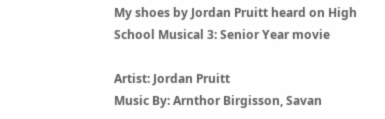My shoes by Jordan Pruitt heard on High School Musical 3: Senior Year movie

Artist: Jordan Pruitt
Music By: Arnthor Birgisson, Savan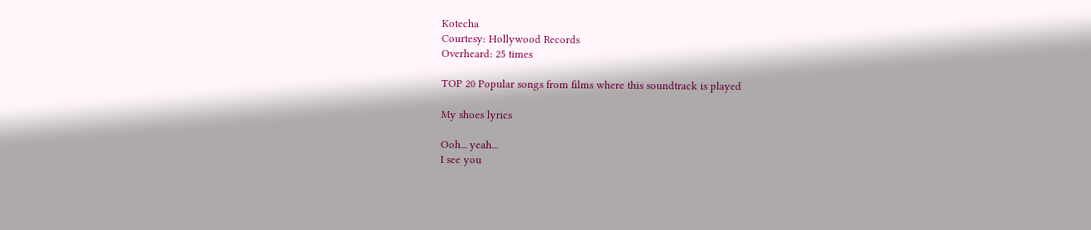Kotecha
Courtesy: Hollywood Records
Overheard: 25 times

TOP 20 Popular songs from films where this soundtrack is played

My shoes lyrics

Ooh... yeah...
I see you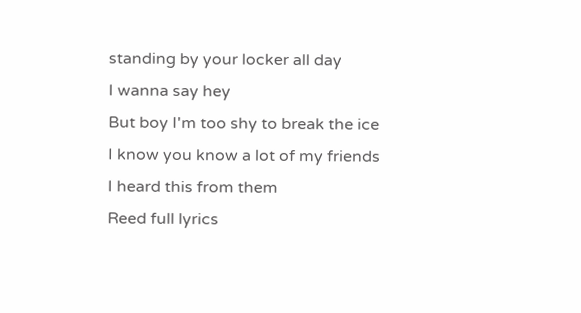standing by your locker all day
I wanna say hey
But boy I'm too shy to break the ice
I know you know a lot of my friends
I heard this from them
Reed full lyrics